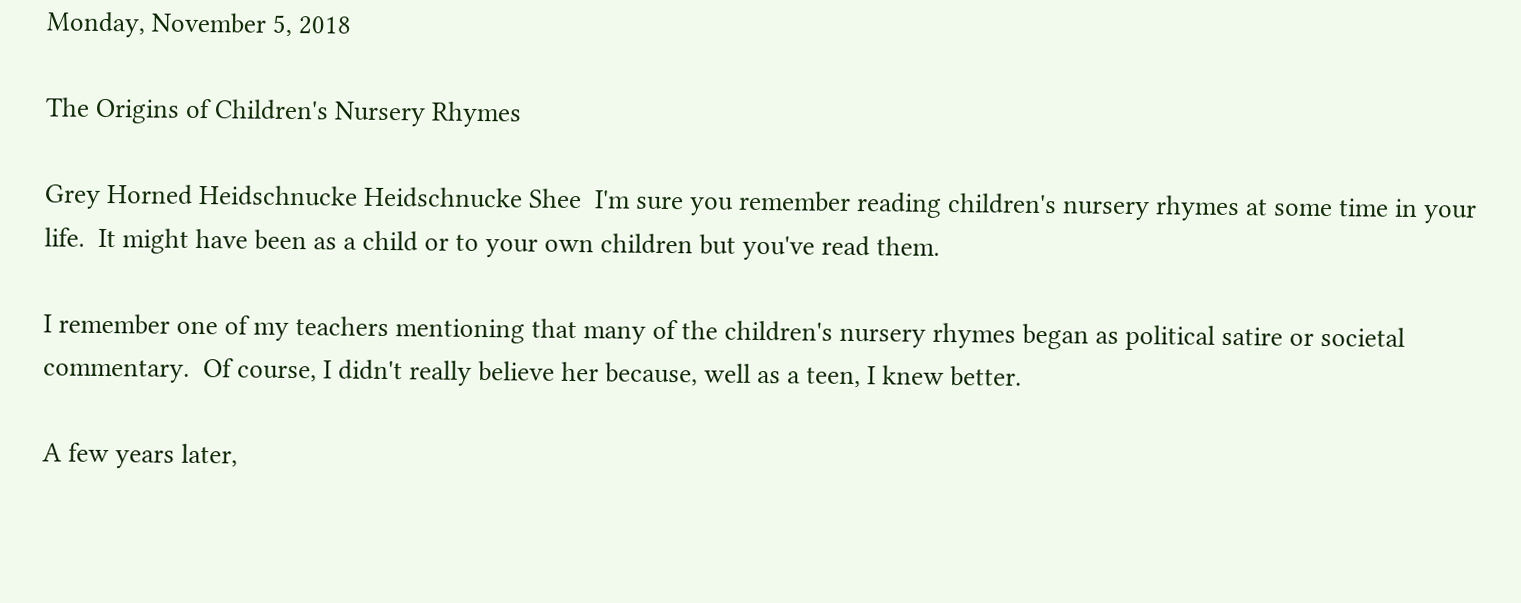Monday, November 5, 2018

The Origins of Children's Nursery Rhymes

Grey Horned Heidschnucke Heidschnucke Shee  I'm sure you remember reading children's nursery rhymes at some time in your life.  It might have been as a child or to your own children but you've read them.

I remember one of my teachers mentioning that many of the children's nursery rhymes began as political satire or societal  commentary.  Of course, I didn't really believe her because, well as a teen, I knew better.

A few years later,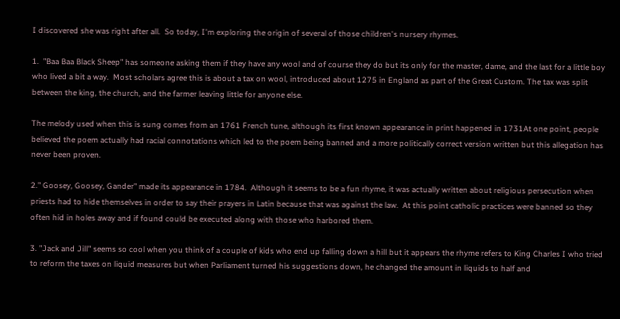I discovered she was right after all.  So today, I'm exploring the origin of several of those children's nursery rhymes.

1.  "Baa Baa Black Sheep" has someone asking them if they have any wool and of course they do but its only for the master, dame, and the last for a little boy who lived a bit a way.  Most scholars agree this is about a tax on wool, introduced about 1275 in England as part of the Great Custom. The tax was split between the king, the church, and the farmer leaving little for anyone else.

The melody used when this is sung comes from an 1761 French tune, although its first known appearance in print happened in 1731At one point, people believed the poem actually had racial connotations which led to the poem being banned and a more politically correct version written but this allegation has never been proven.

2." Goosey, Goosey, Gander" made its appearance in 1784.  Although it seems to be a fun rhyme, it was actually written about religious persecution when priests had to hide themselves in order to say their prayers in Latin because that was against the law.  At this point catholic practices were banned so they often hid in holes away and if found could be executed along with those who harbored them.

3. "Jack and Jill" seems so cool when you think of a couple of kids who end up falling down a hill but it appears the rhyme refers to King Charles I who tried to reform the taxes on liquid measures but when Parliament turned his suggestions down, he changed the amount in liquids to half and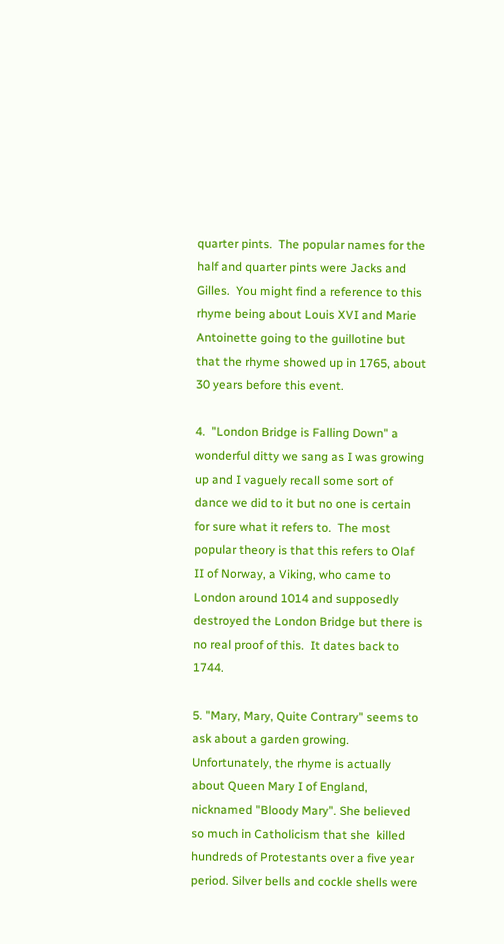quarter pints.  The popular names for the half and quarter pints were Jacks and Gilles.  You might find a reference to this rhyme being about Louis XVI and Marie Antoinette going to the guillotine but that the rhyme showed up in 1765, about 30 years before this event.

4.  "London Bridge is Falling Down" a wonderful ditty we sang as I was growing up and I vaguely recall some sort of dance we did to it but no one is certain for sure what it refers to.  The most popular theory is that this refers to Olaf II of Norway, a Viking, who came to London around 1014 and supposedly destroyed the London Bridge but there is no real proof of this.  It dates back to 1744.

5. "Mary, Mary, Quite Contrary" seems to ask about a garden growing.  Unfortunately, the rhyme is actually about Queen Mary I of England, nicknamed "Bloody Mary". She believed so much in Catholicism that she  killed hundreds of Protestants over a five year period. Silver bells and cockle shells were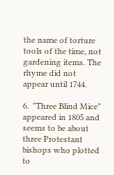the name of torture tools of the time, not gardening items. The rhyme did not appear until 1744.

6.  "Three Blind Mice" appeared in 1805 and seems to be about three Protestant bishops who plotted to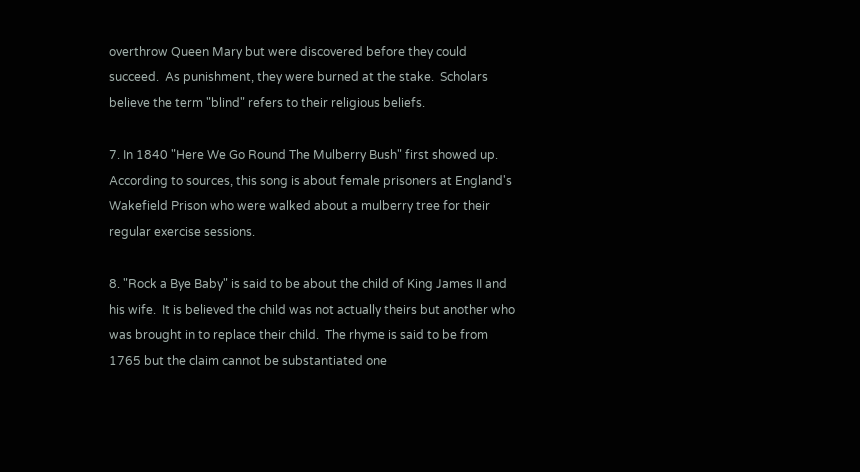overthrow Queen Mary but were discovered before they could succeed.  As punishment, they were burned at the stake.  Scholars believe the term "blind" refers to their religious beliefs.

7. In 1840 "Here We Go Round The Mulberry Bush" first showed up. According to sources, this song is about female prisoners at England's Wakefield Prison who were walked about a mulberry tree for their regular exercise sessions.

8. "Rock a Bye Baby" is said to be about the child of King James II and his wife.  It is believed the child was not actually theirs but another who was brought in to replace their child.  The rhyme is said to be from 1765 but the claim cannot be substantiated one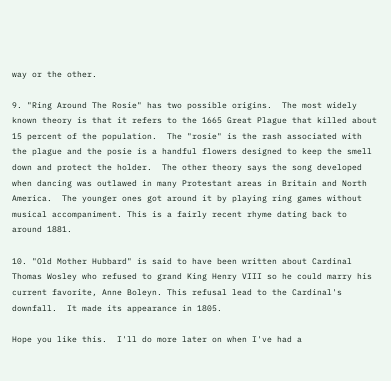way or the other.

9. "Ring Around The Rosie" has two possible origins.  The most widely known theory is that it refers to the 1665 Great Plague that killed about 15 percent of the population.  The "rosie" is the rash associated with the plague and the posie is a handful flowers designed to keep the smell down and protect the holder.  The other theory says the song developed when dancing was outlawed in many Protestant areas in Britain and North America.  The younger ones got around it by playing ring games without musical accompaniment. This is a fairly recent rhyme dating back to around 1881.

10. "Old Mother Hubbard" is said to have been written about Cardinal Thomas Wosley who refused to grand King Henry VIII so he could marry his current favorite, Anne Boleyn. This refusal lead to the Cardinal's downfall.  It made its appearance in 1805.

Hope you like this.  I'll do more later on when I've had a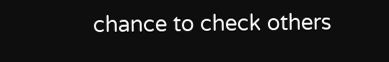chance to check others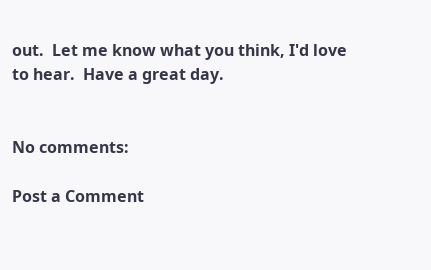out.  Let me know what you think, I'd love to hear.  Have a great day.


No comments:

Post a Comment